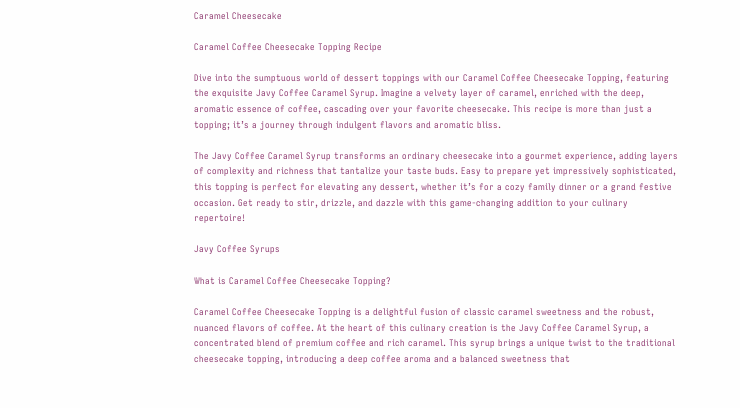Caramel Cheesecake

Caramel Coffee Cheesecake Topping Recipe

Dive into the sumptuous world of dessert toppings with our Caramel Coffee Cheesecake Topping, featuring the exquisite Javy Coffee Caramel Syrup. Imagine a velvety layer of caramel, enriched with the deep, aromatic essence of coffee, cascading over your favorite cheesecake. This recipe is more than just a topping; it’s a journey through indulgent flavors and aromatic bliss.

The Javy Coffee Caramel Syrup transforms an ordinary cheesecake into a gourmet experience, adding layers of complexity and richness that tantalize your taste buds. Easy to prepare yet impressively sophisticated, this topping is perfect for elevating any dessert, whether it’s for a cozy family dinner or a grand festive occasion. Get ready to stir, drizzle, and dazzle with this game-changing addition to your culinary repertoire!

Javy Coffee Syrups

What is Caramel Coffee Cheesecake Topping?

Caramel Coffee Cheesecake Topping is a delightful fusion of classic caramel sweetness and the robust, nuanced flavors of coffee. At the heart of this culinary creation is the Javy Coffee Caramel Syrup, a concentrated blend of premium coffee and rich caramel. This syrup brings a unique twist to the traditional cheesecake topping, introducing a deep coffee aroma and a balanced sweetness that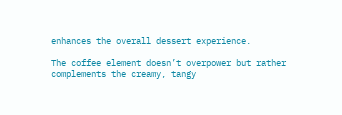enhances the overall dessert experience.

The coffee element doesn’t overpower but rather complements the creamy, tangy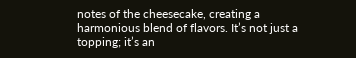notes of the cheesecake, creating a harmonious blend of flavors. It’s not just a topping; it’s an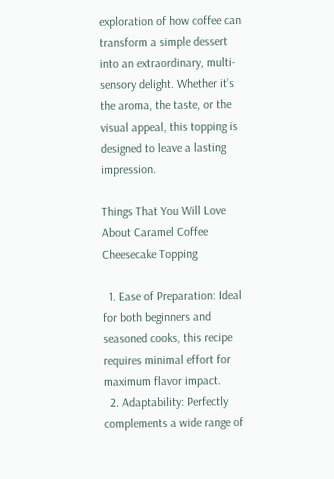exploration of how coffee can transform a simple dessert into an extraordinary, multi-sensory delight. Whether it’s the aroma, the taste, or the visual appeal, this topping is designed to leave a lasting impression.

Things That You Will Love About Caramel Coffee Cheesecake Topping

  1. Ease of Preparation: Ideal for both beginners and seasoned cooks, this recipe requires minimal effort for maximum flavor impact.
  2. Adaptability: Perfectly complements a wide range of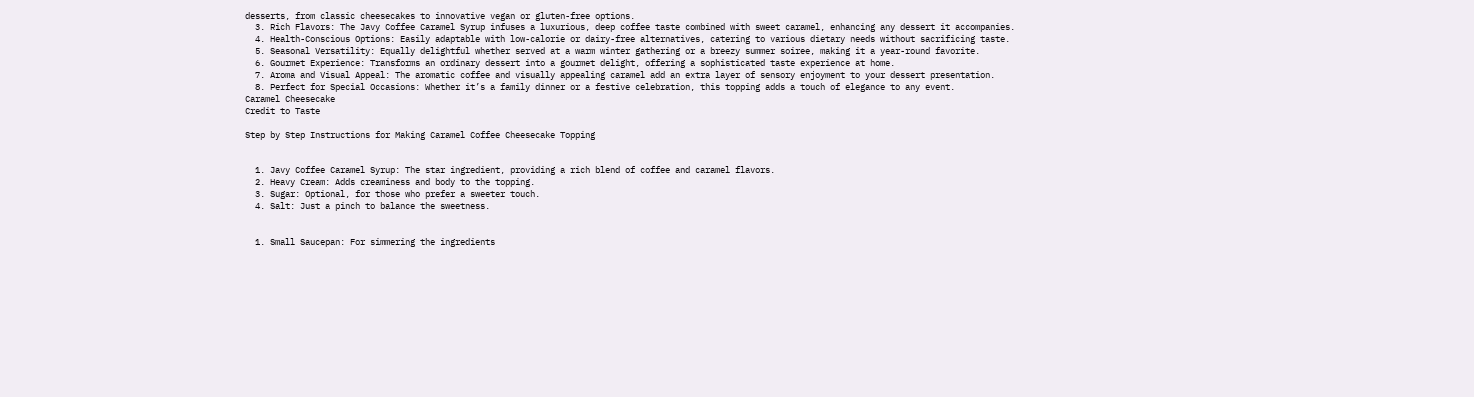desserts, from classic cheesecakes to innovative vegan or gluten-free options.
  3. Rich Flavors: The Javy Coffee Caramel Syrup infuses a luxurious, deep coffee taste combined with sweet caramel, enhancing any dessert it accompanies.
  4. Health-Conscious Options: Easily adaptable with low-calorie or dairy-free alternatives, catering to various dietary needs without sacrificing taste.
  5. Seasonal Versatility: Equally delightful whether served at a warm winter gathering or a breezy summer soiree, making it a year-round favorite.
  6. Gourmet Experience: Transforms an ordinary dessert into a gourmet delight, offering a sophisticated taste experience at home.
  7. Aroma and Visual Appeal: The aromatic coffee and visually appealing caramel add an extra layer of sensory enjoyment to your dessert presentation.
  8. Perfect for Special Occasions: Whether it’s a family dinner or a festive celebration, this topping adds a touch of elegance to any event.
Caramel Cheesecake
Credit to Taste

Step by Step Instructions for Making Caramel Coffee Cheesecake Topping


  1. Javy Coffee Caramel Syrup: The star ingredient, providing a rich blend of coffee and caramel flavors.
  2. Heavy Cream: Adds creaminess and body to the topping.
  3. Sugar: Optional, for those who prefer a sweeter touch.
  4. Salt: Just a pinch to balance the sweetness.


  1. Small Saucepan: For simmering the ingredients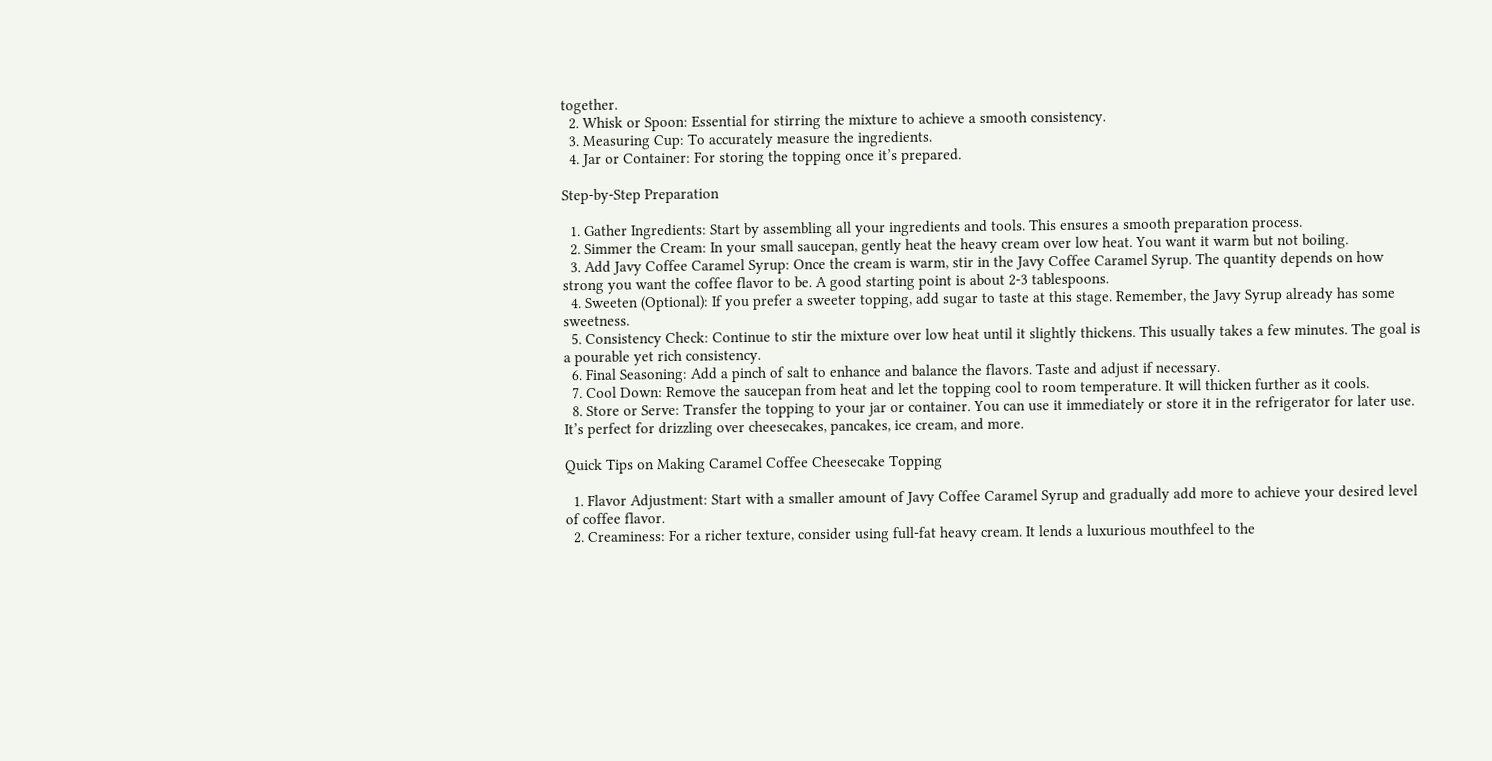together.
  2. Whisk or Spoon: Essential for stirring the mixture to achieve a smooth consistency.
  3. Measuring Cup: To accurately measure the ingredients.
  4. Jar or Container: For storing the topping once it’s prepared.

Step-by-Step Preparation

  1. Gather Ingredients: Start by assembling all your ingredients and tools. This ensures a smooth preparation process.
  2. Simmer the Cream: In your small saucepan, gently heat the heavy cream over low heat. You want it warm but not boiling.
  3. Add Javy Coffee Caramel Syrup: Once the cream is warm, stir in the Javy Coffee Caramel Syrup. The quantity depends on how strong you want the coffee flavor to be. A good starting point is about 2-3 tablespoons.
  4. Sweeten (Optional): If you prefer a sweeter topping, add sugar to taste at this stage. Remember, the Javy Syrup already has some sweetness.
  5. Consistency Check: Continue to stir the mixture over low heat until it slightly thickens. This usually takes a few minutes. The goal is a pourable yet rich consistency.
  6. Final Seasoning: Add a pinch of salt to enhance and balance the flavors. Taste and adjust if necessary.
  7. Cool Down: Remove the saucepan from heat and let the topping cool to room temperature. It will thicken further as it cools.
  8. Store or Serve: Transfer the topping to your jar or container. You can use it immediately or store it in the refrigerator for later use. It’s perfect for drizzling over cheesecakes, pancakes, ice cream, and more.

Quick Tips on Making Caramel Coffee Cheesecake Topping

  1. Flavor Adjustment: Start with a smaller amount of Javy Coffee Caramel Syrup and gradually add more to achieve your desired level of coffee flavor.
  2. Creaminess: For a richer texture, consider using full-fat heavy cream. It lends a luxurious mouthfeel to the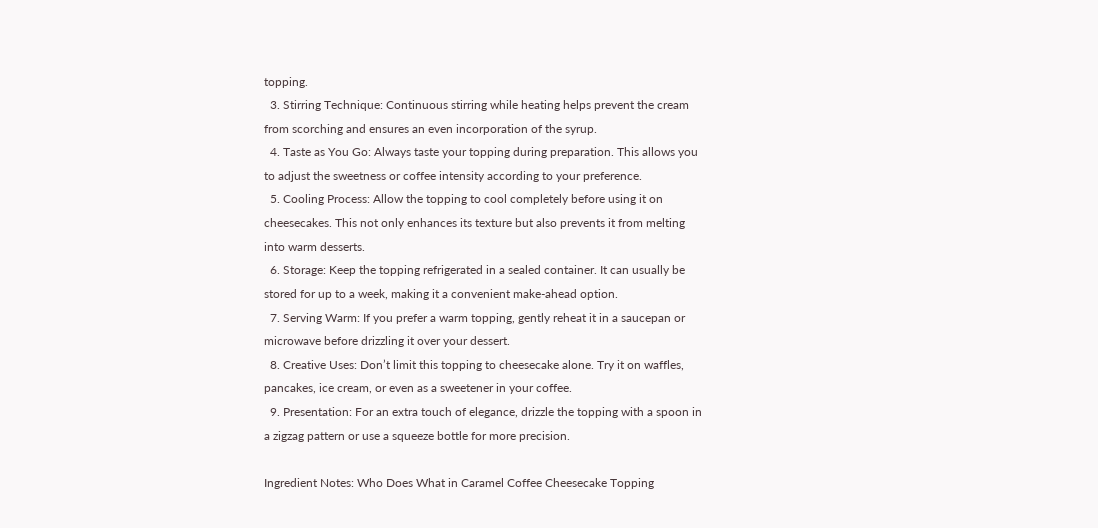topping.
  3. Stirring Technique: Continuous stirring while heating helps prevent the cream from scorching and ensures an even incorporation of the syrup.
  4. Taste as You Go: Always taste your topping during preparation. This allows you to adjust the sweetness or coffee intensity according to your preference.
  5. Cooling Process: Allow the topping to cool completely before using it on cheesecakes. This not only enhances its texture but also prevents it from melting into warm desserts.
  6. Storage: Keep the topping refrigerated in a sealed container. It can usually be stored for up to a week, making it a convenient make-ahead option.
  7. Serving Warm: If you prefer a warm topping, gently reheat it in a saucepan or microwave before drizzling it over your dessert.
  8. Creative Uses: Don’t limit this topping to cheesecake alone. Try it on waffles, pancakes, ice cream, or even as a sweetener in your coffee.
  9. Presentation: For an extra touch of elegance, drizzle the topping with a spoon in a zigzag pattern or use a squeeze bottle for more precision.

Ingredient Notes: Who Does What in Caramel Coffee Cheesecake Topping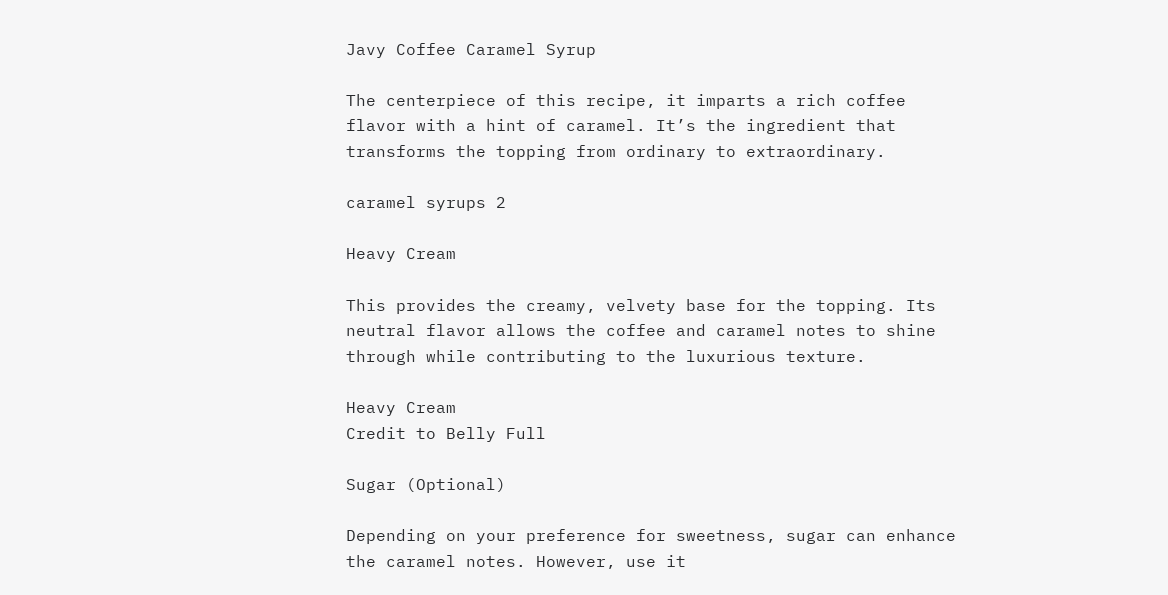Javy Coffee Caramel Syrup

The centerpiece of this recipe, it imparts a rich coffee flavor with a hint of caramel. It’s the ingredient that transforms the topping from ordinary to extraordinary.

caramel syrups 2

Heavy Cream

This provides the creamy, velvety base for the topping. Its neutral flavor allows the coffee and caramel notes to shine through while contributing to the luxurious texture.

Heavy Cream
Credit to Belly Full

Sugar (Optional)

Depending on your preference for sweetness, sugar can enhance the caramel notes. However, use it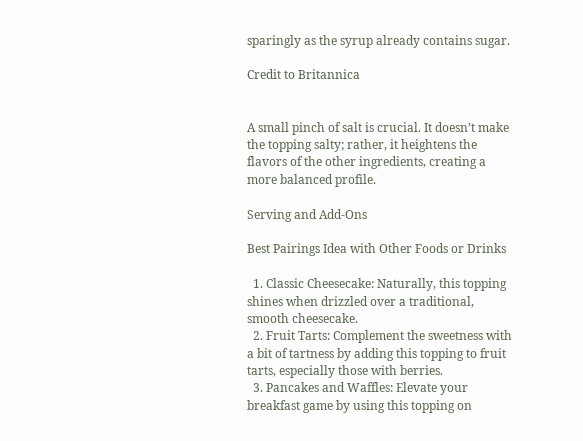sparingly as the syrup already contains sugar.

Credit to Britannica


A small pinch of salt is crucial. It doesn’t make the topping salty; rather, it heightens the flavors of the other ingredients, creating a more balanced profile.

Serving and Add-Ons

Best Pairings Idea with Other Foods or Drinks

  1. Classic Cheesecake: Naturally, this topping shines when drizzled over a traditional, smooth cheesecake.
  2. Fruit Tarts: Complement the sweetness with a bit of tartness by adding this topping to fruit tarts, especially those with berries.
  3. Pancakes and Waffles: Elevate your breakfast game by using this topping on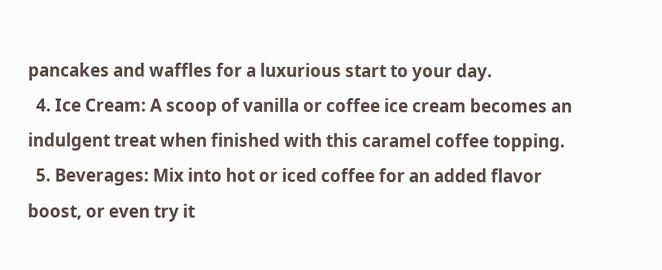pancakes and waffles for a luxurious start to your day.
  4. Ice Cream: A scoop of vanilla or coffee ice cream becomes an indulgent treat when finished with this caramel coffee topping.
  5. Beverages: Mix into hot or iced coffee for an added flavor boost, or even try it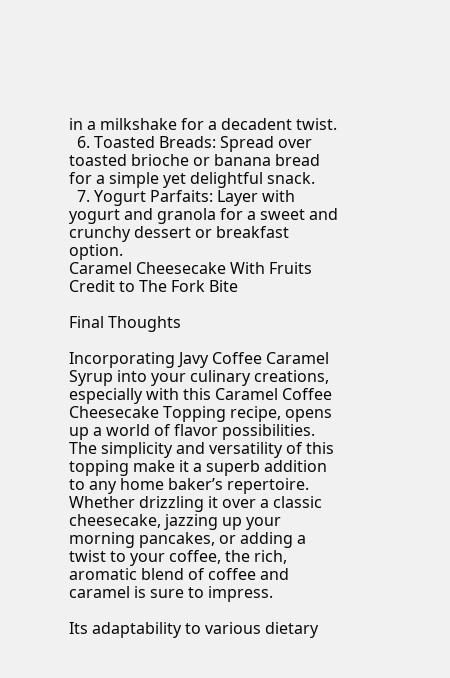in a milkshake for a decadent twist.
  6. Toasted Breads: Spread over toasted brioche or banana bread for a simple yet delightful snack.
  7. Yogurt Parfaits: Layer with yogurt and granola for a sweet and crunchy dessert or breakfast option.
Caramel Cheesecake With Fruits
Credit to The Fork Bite

Final Thoughts

Incorporating Javy Coffee Caramel Syrup into your culinary creations, especially with this Caramel Coffee Cheesecake Topping recipe, opens up a world of flavor possibilities. The simplicity and versatility of this topping make it a superb addition to any home baker’s repertoire. Whether drizzling it over a classic cheesecake, jazzing up your morning pancakes, or adding a twist to your coffee, the rich, aromatic blend of coffee and caramel is sure to impress.

Its adaptability to various dietary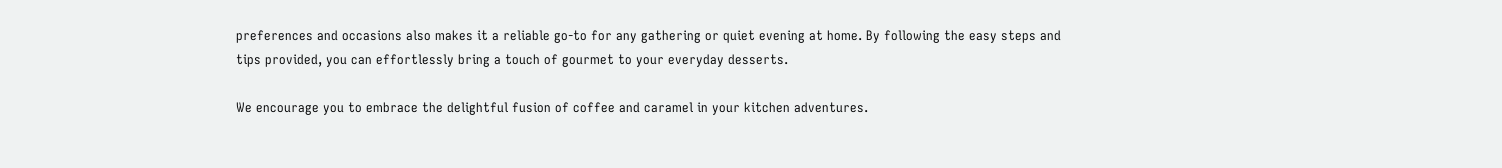preferences and occasions also makes it a reliable go-to for any gathering or quiet evening at home. By following the easy steps and tips provided, you can effortlessly bring a touch of gourmet to your everyday desserts.

We encourage you to embrace the delightful fusion of coffee and caramel in your kitchen adventures.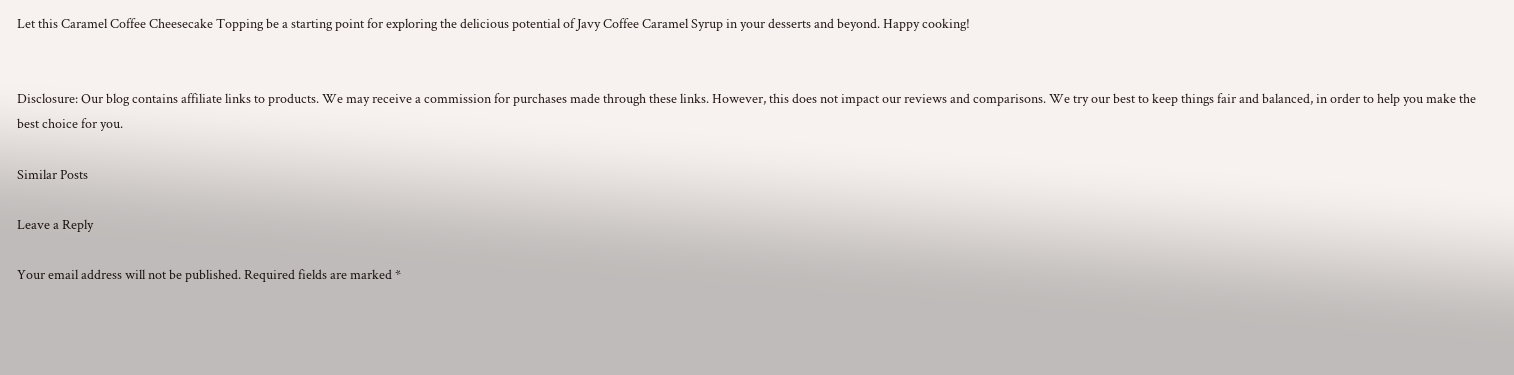Let this Caramel Coffee Cheesecake Topping be a starting point for exploring the delicious potential of Javy Coffee Caramel Syrup in your desserts and beyond. Happy cooking!


Disclosure: Our blog contains affiliate links to products. We may receive a commission for purchases made through these links. However, this does not impact our reviews and comparisons. We try our best to keep things fair and balanced, in order to help you make the best choice for you.

Similar Posts

Leave a Reply

Your email address will not be published. Required fields are marked *